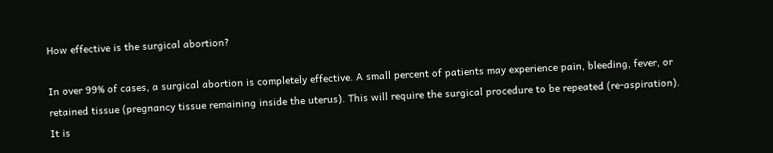How effective is the surgical abortion?

In over 99% of cases, a surgical abortion is completely effective. A small percent of patients may experience pain, bleeding, fever, or retained tissue (pregnancy tissue remaining inside the uterus). This will require the surgical procedure to be repeated (re-aspiration). It is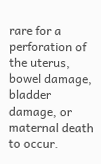rare for a perforation of the uterus, bowel damage, bladder damage, or maternal death to occur.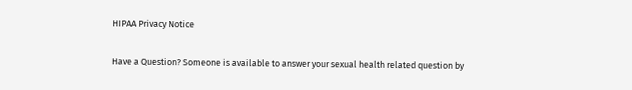HIPAA Privacy Notice

Have a Question? Someone is available to answer your sexual health related question by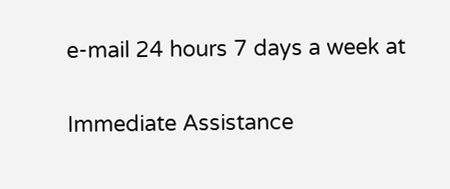e-mail 24 hours 7 days a week at

Immediate Assistance